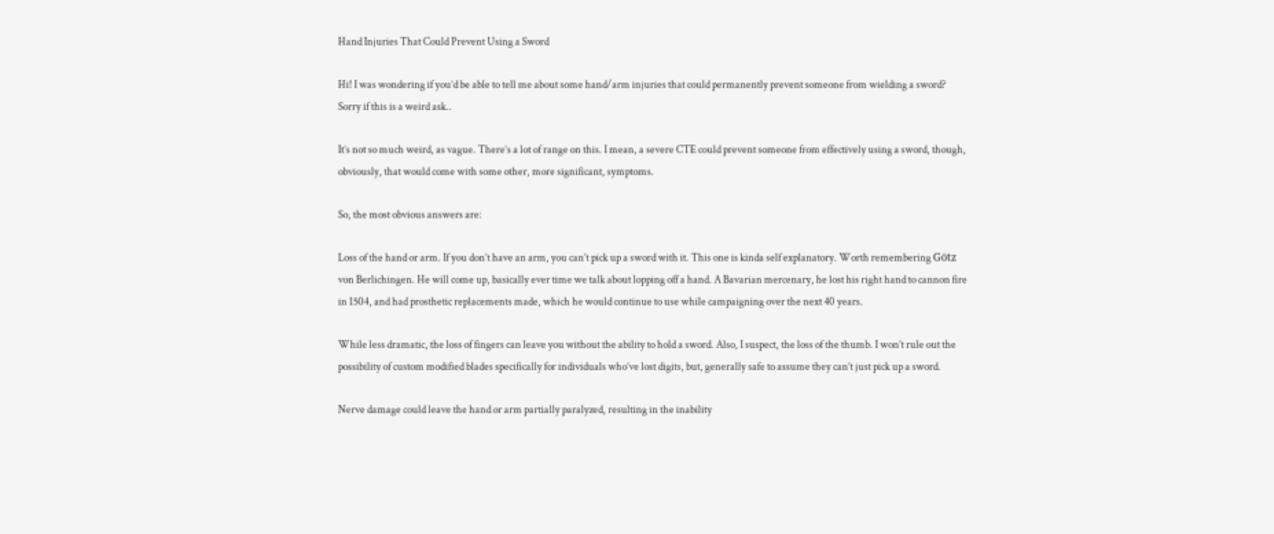Hand Injuries That Could Prevent Using a Sword

Hi! I was wondering if you’d be able to tell me about some hand/arm injuries that could permanently prevent someone from wielding a sword? Sorry if this is a weird ask..

It’s not so much weird, as vague. There’s a lot of range on this. I mean, a severe CTE could prevent someone from effectively using a sword, though, obviously, that would come with some other, more significant, symptoms.

So, the most obvious answers are:

Loss of the hand or arm. If you don’t have an arm, you can’t pick up a sword with it. This one is kinda self explanatory. Worth remembering Götz von Berlichingen. He will come up, basically ever time we talk about lopping off a hand. A Bavarian mercenary, he lost his right hand to cannon fire in 1504, and had prosthetic replacements made, which he would continue to use while campaigning over the next 40 years.

While less dramatic, the loss of fingers can leave you without the ability to hold a sword. Also, I suspect, the loss of the thumb. I won’t rule out the possibility of custom modified blades specifically for individuals who’ve lost digits, but, generally safe to assume they can’t just pick up a sword.

Nerve damage could leave the hand or arm partially paralyzed, resulting in the inability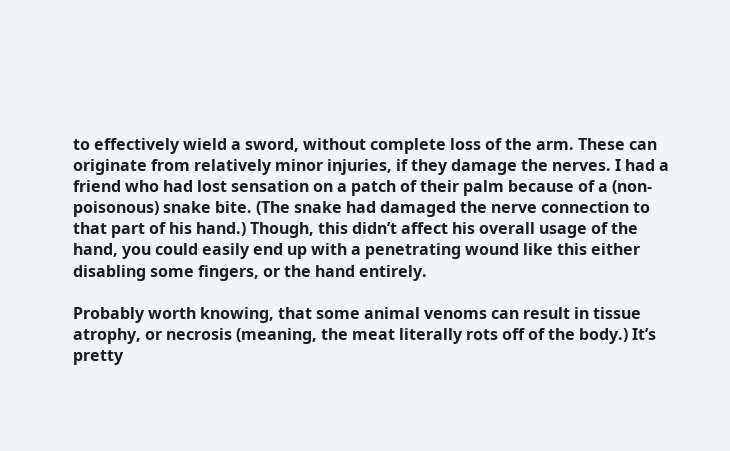to effectively wield a sword, without complete loss of the arm. These can originate from relatively minor injuries, if they damage the nerves. I had a friend who had lost sensation on a patch of their palm because of a (non-poisonous) snake bite. (The snake had damaged the nerve connection to that part of his hand.) Though, this didn’t affect his overall usage of the hand, you could easily end up with a penetrating wound like this either disabling some fingers, or the hand entirely.

Probably worth knowing, that some animal venoms can result in tissue atrophy, or necrosis (meaning, the meat literally rots off of the body.) It’s pretty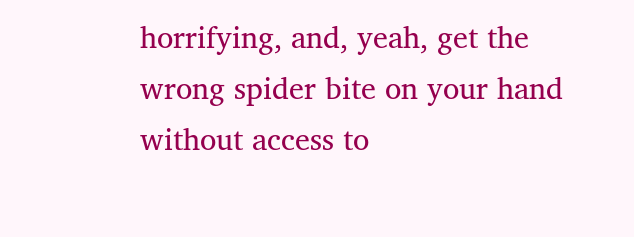horrifying, and, yeah, get the wrong spider bite on your hand without access to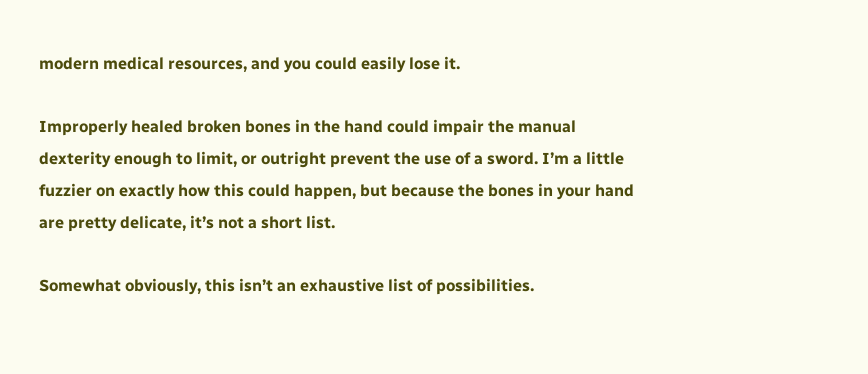modern medical resources, and you could easily lose it.

Improperly healed broken bones in the hand could impair the manual dexterity enough to limit, or outright prevent the use of a sword. I’m a little fuzzier on exactly how this could happen, but because the bones in your hand are pretty delicate, it’s not a short list.

Somewhat obviously, this isn’t an exhaustive list of possibilities.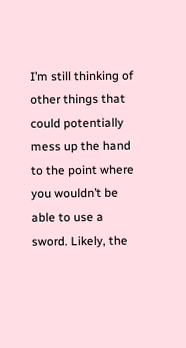I’m still thinking of other things that could potentially mess up the hand to the point where you wouldn’t be able to use a sword. Likely, the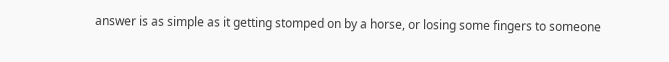answer is as simple as it getting stomped on by a horse, or losing some fingers to someone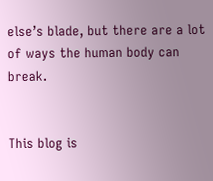else’s blade, but there are a lot of ways the human body can break.


This blog is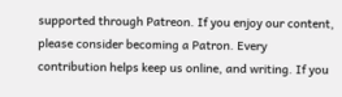supported through Patreon. If you enjoy our content, please consider becoming a Patron. Every contribution helps keep us online, and writing. If you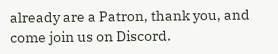already are a Patron, thank you, and come join us on Discord.